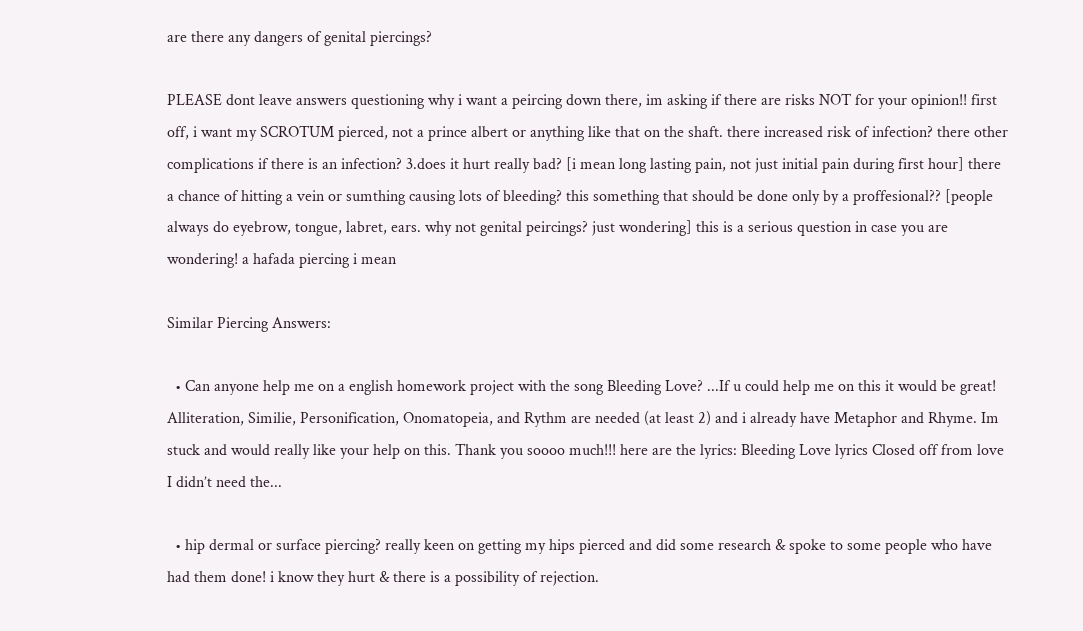are there any dangers of genital piercings?

PLEASE dont leave answers questioning why i want a peircing down there, im asking if there are risks NOT for your opinion!! first off, i want my SCROTUM pierced, not a prince albert or anything like that on the shaft. there increased risk of infection? there other complications if there is an infection? 3.does it hurt really bad? [i mean long lasting pain, not just initial pain during first hour] there a chance of hitting a vein or sumthing causing lots of bleeding? this something that should be done only by a proffesional?? [people always do eyebrow, tongue, labret, ears. why not genital peircings? just wondering] this is a serious question in case you are wondering! a hafada piercing i mean

Similar Piercing Answers:

  • Can anyone help me on a english homework project with the song Bleeding Love? ...If u could help me on this it would be great! Alliteration, Similie, Personification, Onomatopeia, and Rythm are needed (at least 2) and i already have Metaphor and Rhyme. Im stuck and would really like your help on this. Thank you soooo much!!! here are the lyrics: Bleeding Love lyrics Closed off from love I didn’t need the...

  • hip dermal or surface piercing? really keen on getting my hips pierced and did some research & spoke to some people who have had them done! i know they hurt & there is a possibility of rejection.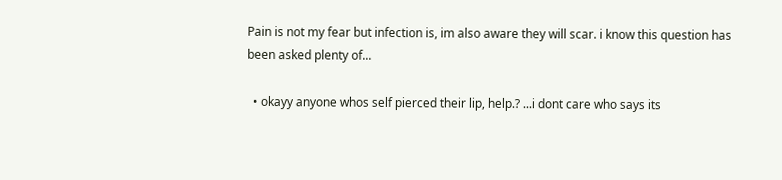Pain is not my fear but infection is, im also aware they will scar. i know this question has been asked plenty of...

  • okayy anyone whos self pierced their lip, help.? ...i dont care who says its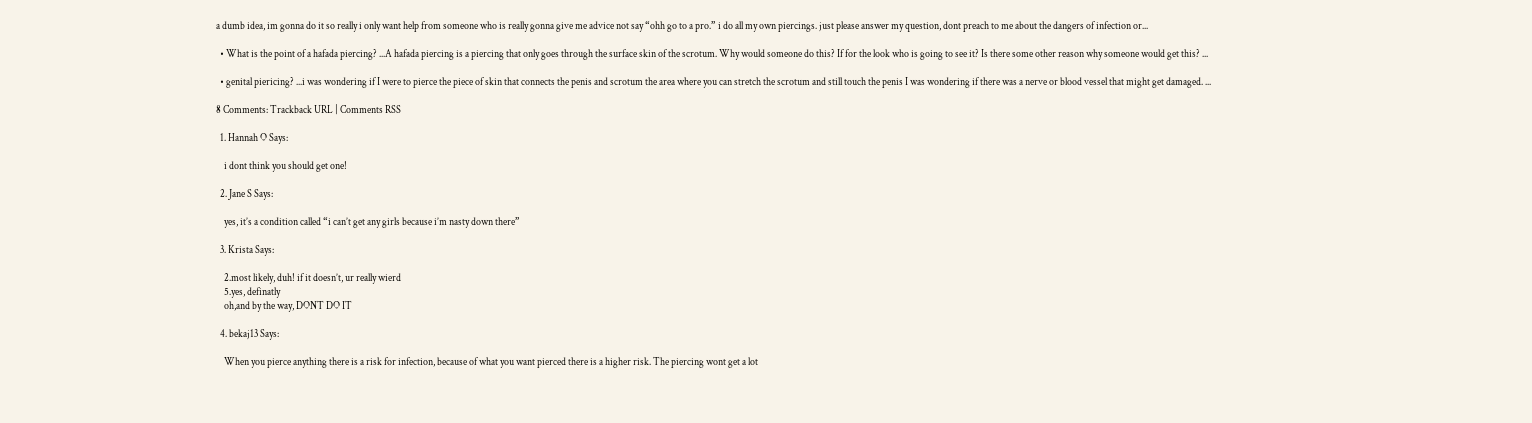a dumb idea, im gonna do it so really i only want help from someone who is really gonna give me advice not say “ohh go to a pro.” i do all my own piercings. just please answer my question, dont preach to me about the dangers of infection or...

  • What is the point of a hafada piercing? ...A hafada piercing is a piercing that only goes through the surface skin of the scrotum. Why would someone do this? If for the look who is going to see it? Is there some other reason why someone would get this? ...

  • genital piericing? ...i was wondering if I were to pierce the piece of skin that connects the penis and scrotum the area where you can stretch the scrotum and still touch the penis I was wondering if there was a nerve or blood vessel that might get damaged. ...

8 Comments: Trackback URL | Comments RSS

  1. Hannah O Says:

    i dont think you should get one!

  2. Jane S Says:

    yes, it’s a condition called “i can’t get any girls because i’m nasty down there”

  3. Krista Says:

    2.most likely, duh! if it doesn’t, ur really wierd
    5.yes, definatly
    oh,and by the way, DONT DO IT

  4. bekaj13 Says:

    When you pierce anything there is a risk for infection, because of what you want pierced there is a higher risk. The piercing wont get a lot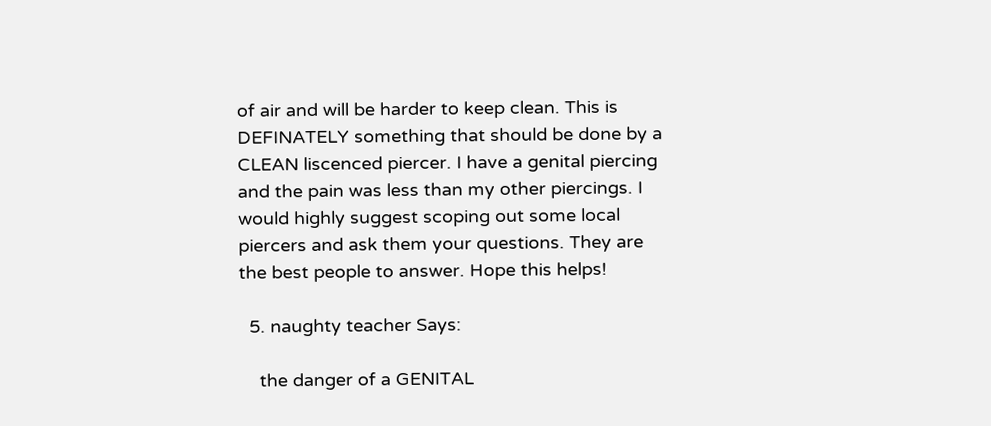of air and will be harder to keep clean. This is DEFINATELY something that should be done by a CLEAN liscenced piercer. I have a genital piercing and the pain was less than my other piercings. I would highly suggest scoping out some local piercers and ask them your questions. They are the best people to answer. Hope this helps!

  5. naughty teacher Says:

    the danger of a GENITAL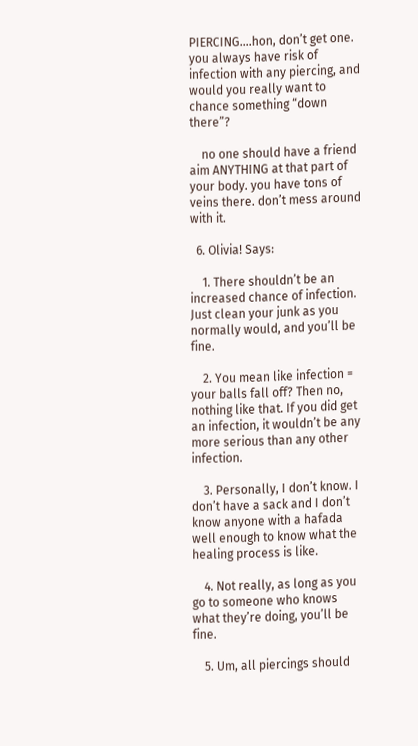PIERCING….hon, don’t get one. you always have risk of infection with any piercing, and would you really want to chance something “down there”?

    no one should have a friend aim ANYTHING at that part of your body. you have tons of veins there. don’t mess around with it.

  6. Olivia! Says:

    1. There shouldn’t be an increased chance of infection. Just clean your junk as you normally would, and you’ll be fine.

    2. You mean like infection = your balls fall off? Then no, nothing like that. If you did get an infection, it wouldn’t be any more serious than any other infection.

    3. Personally, I don’t know. I don’t have a sack and I don’t know anyone with a hafada well enough to know what the healing process is like.

    4. Not really, as long as you go to someone who knows what they’re doing, you’ll be fine.

    5. Um, all piercings should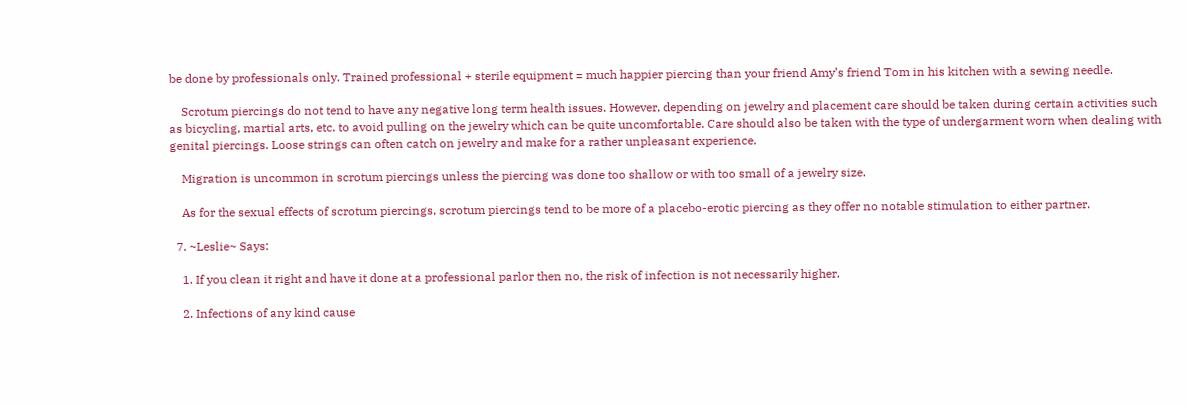be done by professionals only. Trained professional + sterile equipment = much happier piercing than your friend Amy’s friend Tom in his kitchen with a sewing needle.

    Scrotum piercings do not tend to have any negative long term health issues. However, depending on jewelry and placement care should be taken during certain activities such as bicycling, martial arts, etc. to avoid pulling on the jewelry which can be quite uncomfortable. Care should also be taken with the type of undergarment worn when dealing with genital piercings. Loose strings can often catch on jewelry and make for a rather unpleasant experience.

    Migration is uncommon in scrotum piercings unless the piercing was done too shallow or with too small of a jewelry size.

    As for the sexual effects of scrotum piercings, scrotum piercings tend to be more of a placebo-erotic piercing as they offer no notable stimulation to either partner.

  7. ~Leslie~ Says:

    1. If you clean it right and have it done at a professional parlor then no, the risk of infection is not necessarily higher.

    2. Infections of any kind cause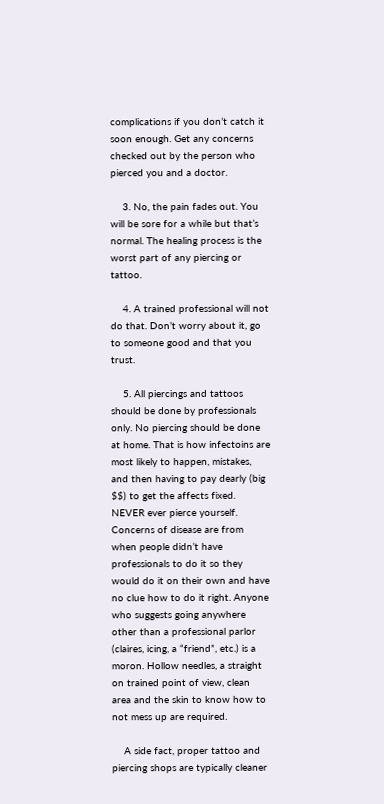complications if you don’t catch it soon enough. Get any concerns checked out by the person who pierced you and a doctor.

    3. No, the pain fades out. You will be sore for a while but that’s normal. The healing process is the worst part of any piercing or tattoo.

    4. A trained professional will not do that. Don’t worry about it, go to someone good and that you trust.

    5. All piercings and tattoos should be done by professionals only. No piercing should be done at home. That is how infectoins are most likely to happen, mistakes, and then having to pay dearly (big $$) to get the affects fixed. NEVER ever pierce yourself. Concerns of disease are from when people didn’t have professionals to do it so they would do it on their own and have no clue how to do it right. Anyone who suggests going anywhere other than a professional parlor (claires, icing, a “friend”, etc.) is a moron. Hollow needles, a straight on trained point of view, clean area and the skin to know how to not mess up are required.

    A side fact, proper tattoo and piercing shops are typically cleaner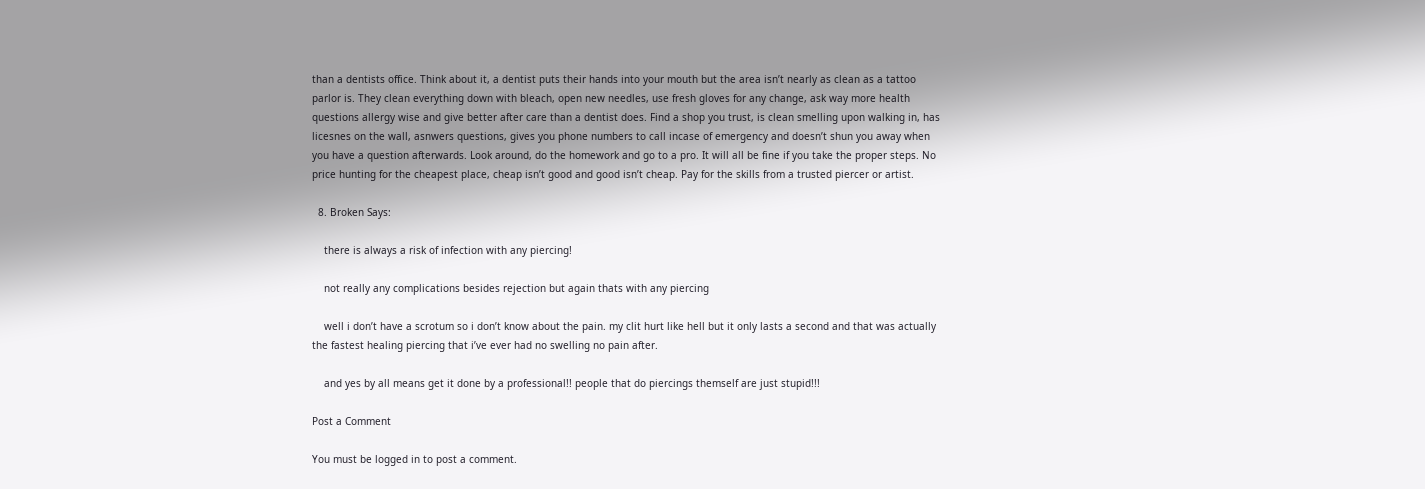than a dentists office. Think about it, a dentist puts their hands into your mouth but the area isn’t nearly as clean as a tattoo parlor is. They clean everything down with bleach, open new needles, use fresh gloves for any change, ask way more health questions allergy wise and give better after care than a dentist does. Find a shop you trust, is clean smelling upon walking in, has licesnes on the wall, asnwers questions, gives you phone numbers to call incase of emergency and doesn’t shun you away when you have a question afterwards. Look around, do the homework and go to a pro. It will all be fine if you take the proper steps. No price hunting for the cheapest place, cheap isn’t good and good isn’t cheap. Pay for the skills from a trusted piercer or artist.

  8. Broken Says:

    there is always a risk of infection with any piercing!

    not really any complications besides rejection but again thats with any piercing

    well i don’t have a scrotum so i don’t know about the pain. my clit hurt like hell but it only lasts a second and that was actually the fastest healing piercing that i’ve ever had no swelling no pain after.

    and yes by all means get it done by a professional!! people that do piercings themself are just stupid!!!

Post a Comment

You must be logged in to post a comment.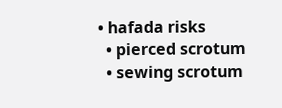• hafada risks
  • pierced scrotum
  • sewing scrotum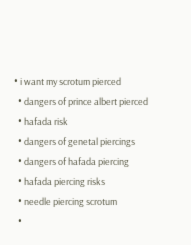• i want my scrotum pierced
  • dangers of prince albert pierced
  • hafada risk
  • dangers of genetal piercings
  • dangers of hafada piercing
  • hafada piercing risks
  • needle piercing scrotum
  •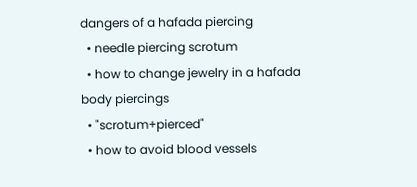dangers of a hafada piercing
  • needle piercing scrotum
  • how to change jewelry in a hafada body piercings
  • "scrotum+pierced"
  • how to avoid blood vessels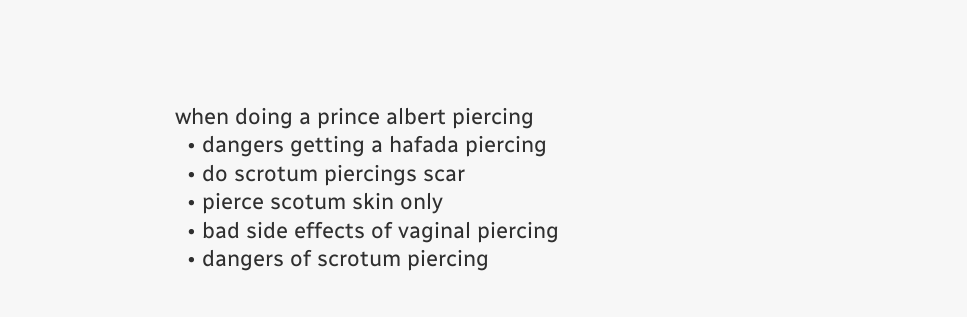when doing a prince albert piercing
  • dangers getting a hafada piercing
  • do scrotum piercings scar
  • pierce scotum skin only
  • bad side effects of vaginal piercing
  • dangers of scrotum piercing